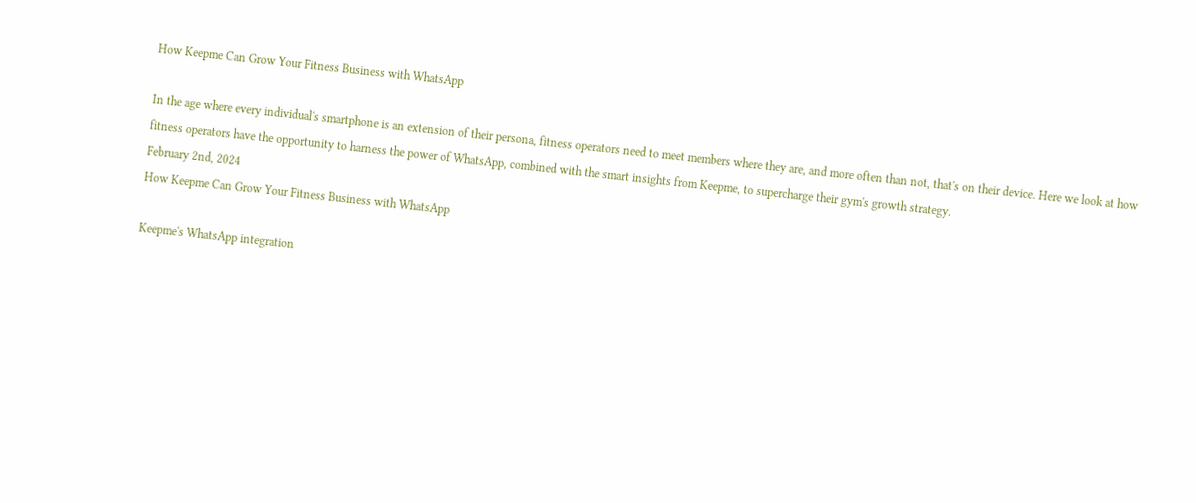How Keepme Can Grow Your Fitness Business with WhatsApp

In the age where every individual's smartphone is an extension of their persona, fitness operators need to meet members where they are, and more often than not, that's on their device. Here we look at how fitness operators have the opportunity to harness the power of WhatsApp, combined with the smart insights from Keepme, to supercharge their gym's growth strategy.
February 2nd, 2024
How Keepme Can Grow Your Fitness Business with WhatsApp

Keepme's WhatsApp integration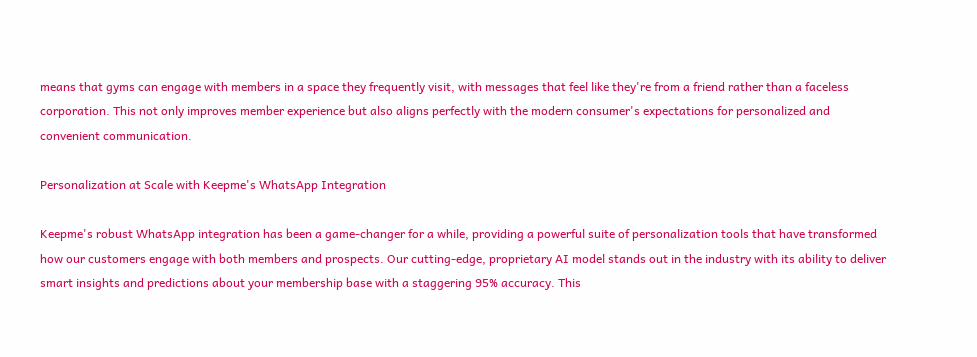means that gyms can engage with members in a space they frequently visit, with messages that feel like they're from a friend rather than a faceless corporation. This not only improves member experience but also aligns perfectly with the modern consumer's expectations for personalized and convenient communication.

Personalization at Scale with Keepme's WhatsApp Integration

Keepme's robust WhatsApp integration has been a game-changer for a while, providing a powerful suite of personalization tools that have transformed how our customers engage with both members and prospects. Our cutting-edge, proprietary AI model stands out in the industry with its ability to deliver smart insights and predictions about your membership base with a staggering 95% accuracy. This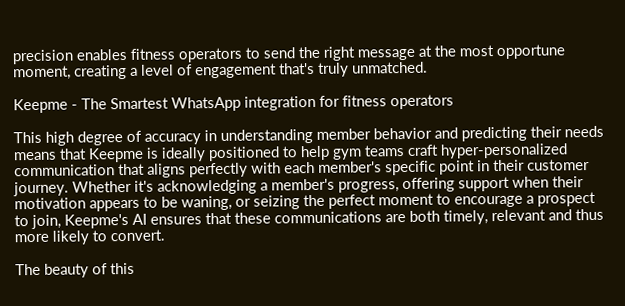precision enables fitness operators to send the right message at the most opportune moment, creating a level of engagement that's truly unmatched.

Keepme - The Smartest WhatsApp integration for fitness operators

This high degree of accuracy in understanding member behavior and predicting their needs means that Keepme is ideally positioned to help gym teams craft hyper-personalized communication that aligns perfectly with each member's specific point in their customer journey. Whether it's acknowledging a member's progress, offering support when their motivation appears to be waning, or seizing the perfect moment to encourage a prospect to join, Keepme's AI ensures that these communications are both timely, relevant and thus more likely to convert.

The beauty of this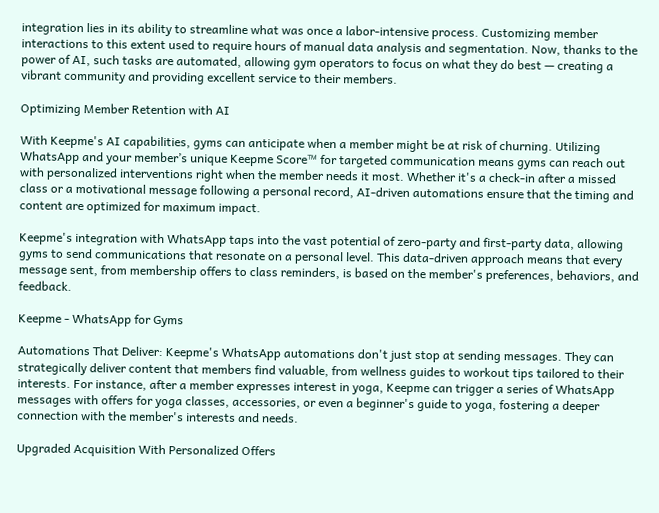integration lies in its ability to streamline what was once a labor-intensive process. Customizing member interactions to this extent used to require hours of manual data analysis and segmentation. Now, thanks to the power of AI, such tasks are automated, allowing gym operators to focus on what they do best — creating a vibrant community and providing excellent service to their members.

Optimizing Member Retention with AI

With Keepme's AI capabilities, gyms can anticipate when a member might be at risk of churning. Utilizing WhatsApp and your member’s unique Keepme Score™ for targeted communication means gyms can reach out with personalized interventions right when the member needs it most. Whether it's a check-in after a missed class or a motivational message following a personal record, AI-driven automations ensure that the timing and content are optimized for maximum impact.

Keepme's integration with WhatsApp taps into the vast potential of zero-party and first-party data, allowing gyms to send communications that resonate on a personal level. This data-driven approach means that every message sent, from membership offers to class reminders, is based on the member's preferences, behaviors, and feedback.

Keepme - WhatsApp for Gyms

Automations That Deliver: Keepme's WhatsApp automations don't just stop at sending messages. They can strategically deliver content that members find valuable, from wellness guides to workout tips tailored to their interests. For instance, after a member expresses interest in yoga, Keepme can trigger a series of WhatsApp messages with offers for yoga classes, accessories, or even a beginner's guide to yoga, fostering a deeper connection with the member's interests and needs.

Upgraded Acquisition With Personalized Offers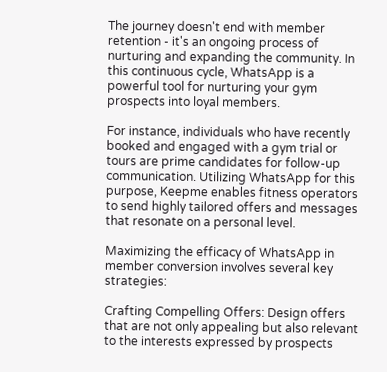The journey doesn't end with member retention - it's an ongoing process of nurturing and expanding the community. In this continuous cycle, WhatsApp is a powerful tool for nurturing your gym prospects into loyal members.

For instance, individuals who have recently booked and engaged with a gym trial or tours are prime candidates for follow-up communication. Utilizing WhatsApp for this purpose, Keepme enables fitness operators to send highly tailored offers and messages that resonate on a personal level.

Maximizing the efficacy of WhatsApp in member conversion involves several key strategies:

Crafting Compelling Offers: Design offers that are not only appealing but also relevant to the interests expressed by prospects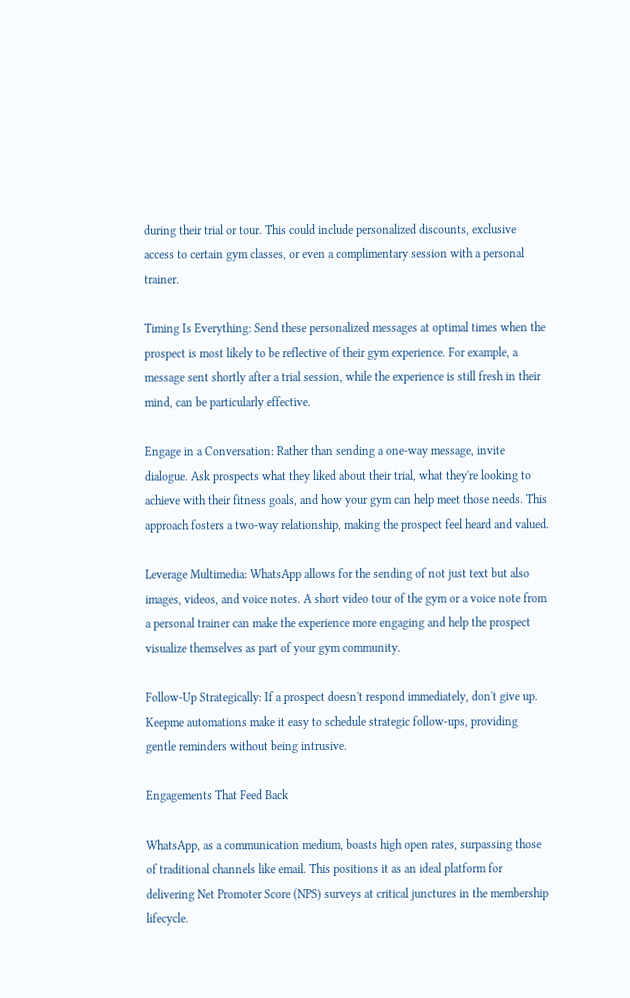during their trial or tour. This could include personalized discounts, exclusive access to certain gym classes, or even a complimentary session with a personal trainer.

Timing Is Everything: Send these personalized messages at optimal times when the prospect is most likely to be reflective of their gym experience. For example, a message sent shortly after a trial session, while the experience is still fresh in their mind, can be particularly effective.

Engage in a Conversation: Rather than sending a one-way message, invite dialogue. Ask prospects what they liked about their trial, what they're looking to achieve with their fitness goals, and how your gym can help meet those needs. This approach fosters a two-way relationship, making the prospect feel heard and valued.

Leverage Multimedia: WhatsApp allows for the sending of not just text but also images, videos, and voice notes. A short video tour of the gym or a voice note from a personal trainer can make the experience more engaging and help the prospect visualize themselves as part of your gym community.

Follow-Up Strategically: If a prospect doesn't respond immediately, don't give up. Keepme automations make it easy to schedule strategic follow-ups, providing gentle reminders without being intrusive.

Engagements That Feed Back

WhatsApp, as a communication medium, boasts high open rates, surpassing those of traditional channels like email. This positions it as an ideal platform for delivering Net Promoter Score (NPS) surveys at critical junctures in the membership lifecycle.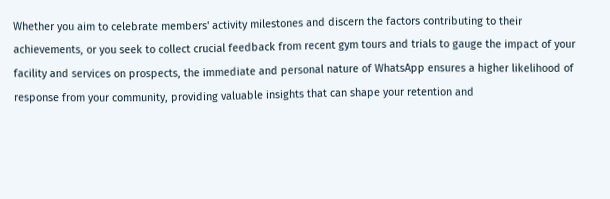Whether you aim to celebrate members' activity milestones and discern the factors contributing to their achievements, or you seek to collect crucial feedback from recent gym tours and trials to gauge the impact of your facility and services on prospects, the immediate and personal nature of WhatsApp ensures a higher likelihood of response from your community, providing valuable insights that can shape your retention and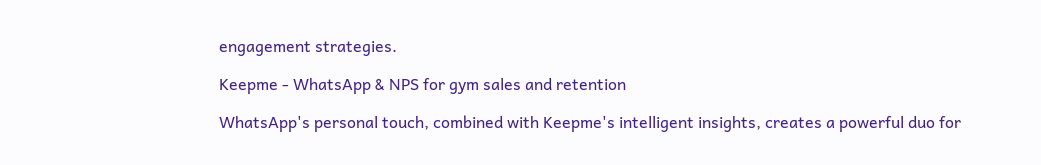engagement strategies.

Keepme - WhatsApp & NPS for gym sales and retention

WhatsApp's personal touch, combined with Keepme's intelligent insights, creates a powerful duo for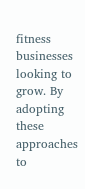fitness businesses looking to grow. By adopting these approaches to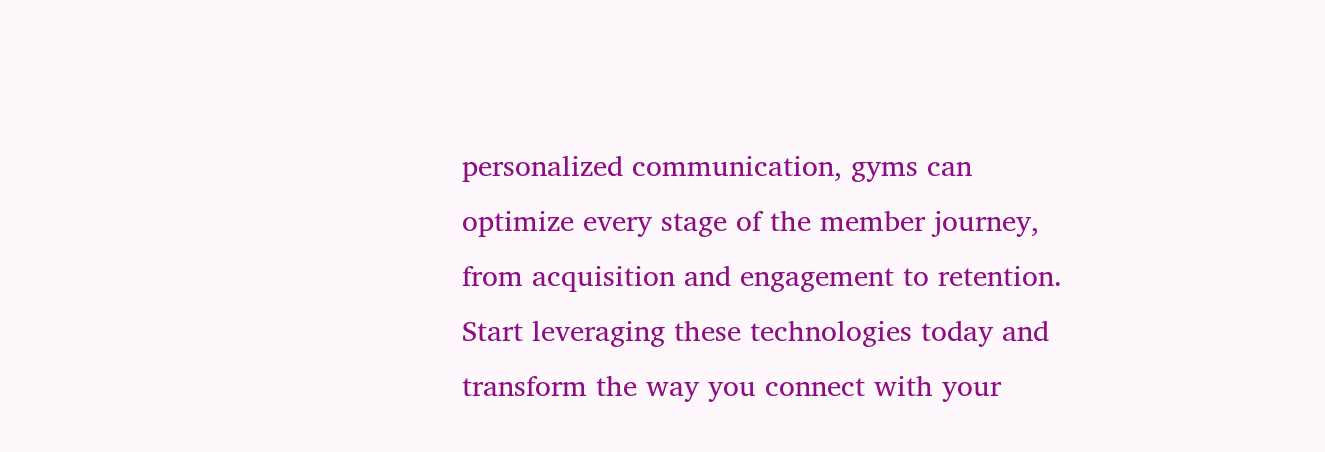personalized communication, gyms can optimize every stage of the member journey, from acquisition and engagement to retention. Start leveraging these technologies today and transform the way you connect with your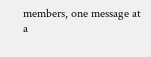members, one message at a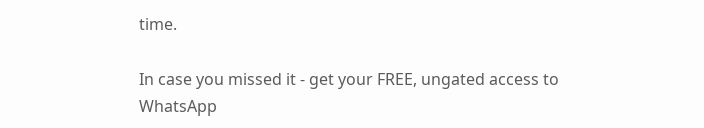time.

In case you missed it - get your FREE, ungated access to WhatsApp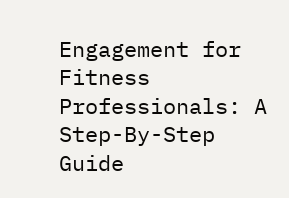Engagement for Fitness Professionals: A Step-By-Step Guide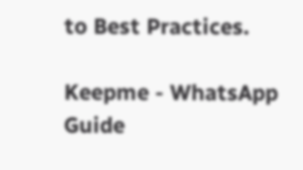to Best Practices.

Keepme - WhatsApp Guide